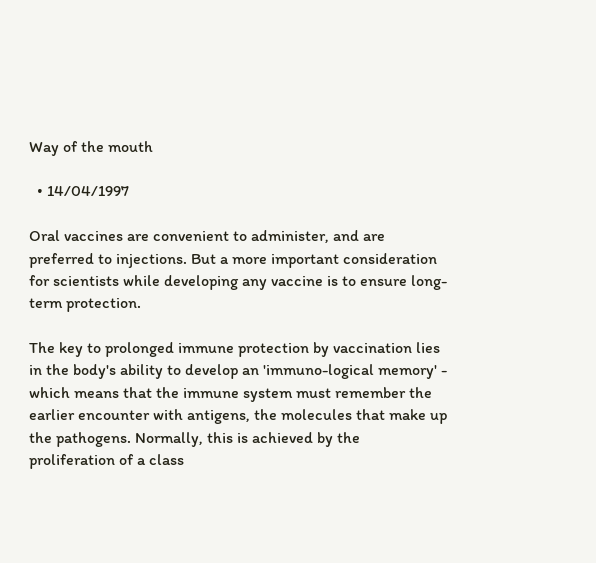Way of the mouth

  • 14/04/1997

Oral vaccines are convenient to administer, and are preferred to injections. But a more important consideration for scientists while developing any vaccine is to ensure long-term protection.

The key to prolonged immune protection by vaccination lies in the body's ability to develop an 'immuno-logical memory' - which means that the immune system must remember the earlier encounter with antigens, the molecules that make up the pathogens. Normally, this is achieved by the proliferation of a class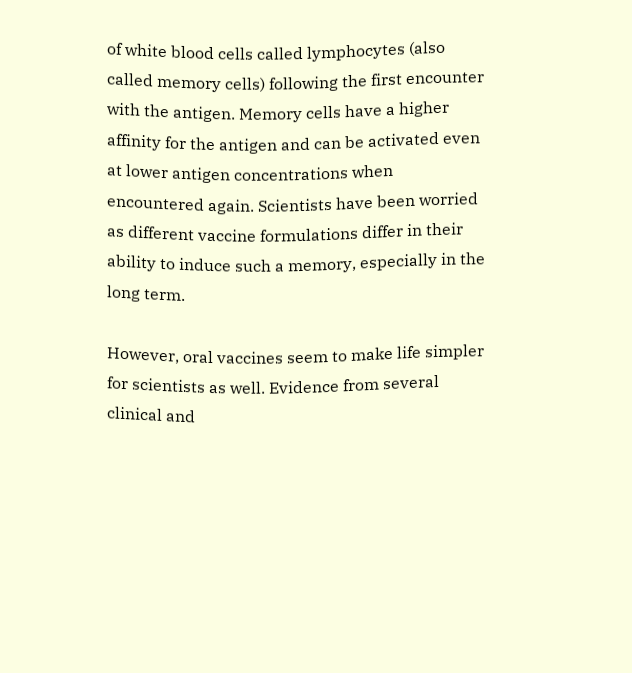of white blood cells called lymphocytes (also called memory cells) following the first encounter with the antigen. Memory cells have a higher affinity for the antigen and can be activated even at lower antigen concentrations when encountered again. Scientists have been worried as different vaccine formulations differ in their ability to induce such a memory, especially in the long term.

However, oral vaccines seem to make life simpler for scientists as well. Evidence from several clinical and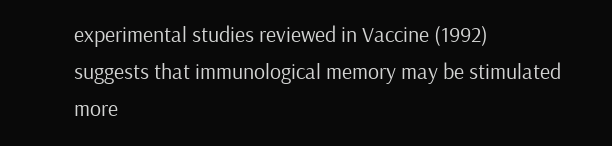experimental studies reviewed in Vaccine (1992) suggests that immunological memory may be stimulated more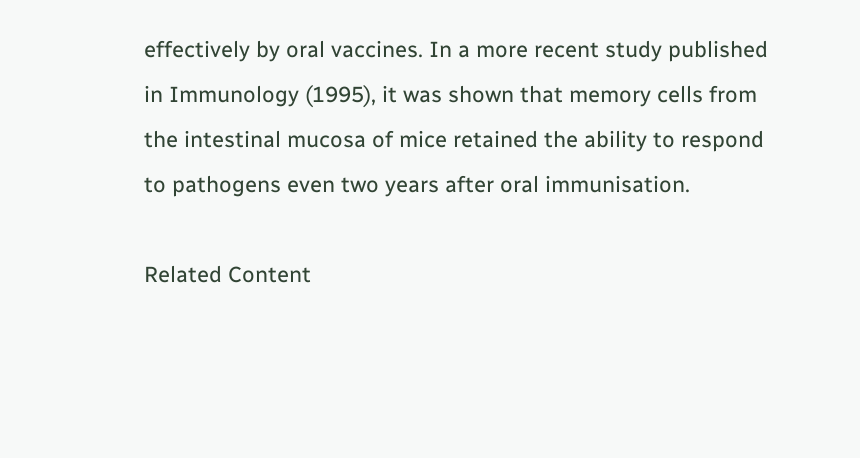effectively by oral vaccines. In a more recent study published in Immunology (1995), it was shown that memory cells from the intestinal mucosa of mice retained the ability to respond to pathogens even two years after oral immunisation.

Related Content